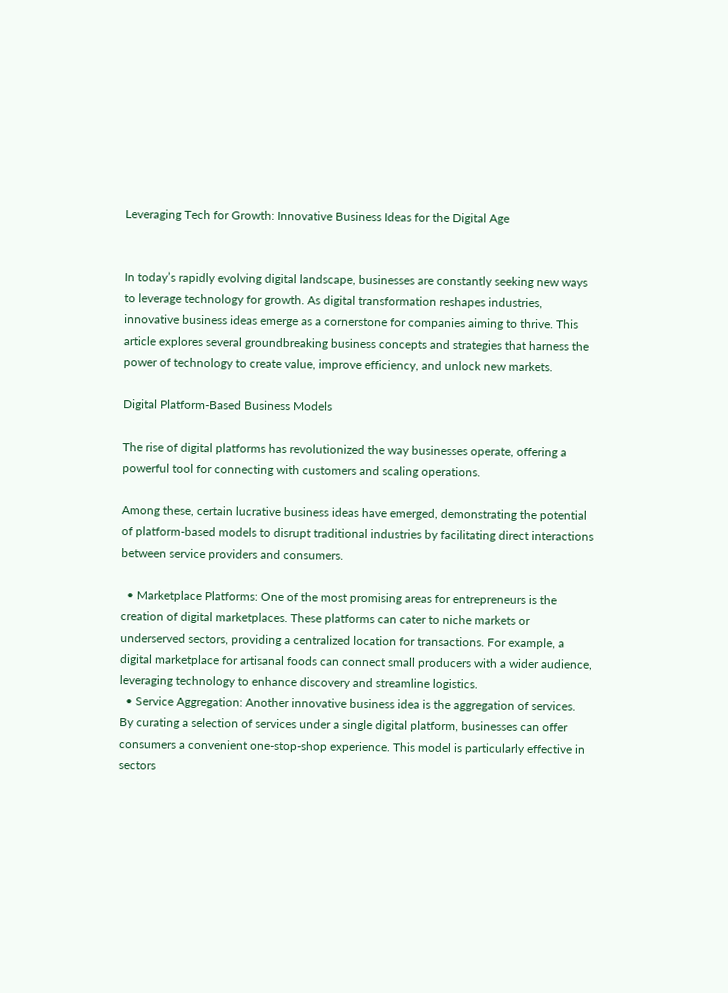Leveraging Tech for Growth: Innovative Business Ideas for the Digital Age


In today’s rapidly evolving digital landscape, businesses are constantly seeking new ways to leverage technology for growth. As digital transformation reshapes industries, innovative business ideas emerge as a cornerstone for companies aiming to thrive. This article explores several groundbreaking business concepts and strategies that harness the power of technology to create value, improve efficiency, and unlock new markets.

Digital Platform-Based Business Models

The rise of digital platforms has revolutionized the way businesses operate, offering a powerful tool for connecting with customers and scaling operations.

Among these, certain lucrative business ideas have emerged, demonstrating the potential of platform-based models to disrupt traditional industries by facilitating direct interactions between service providers and consumers.

  • Marketplace Platforms: One of the most promising areas for entrepreneurs is the creation of digital marketplaces. These platforms can cater to niche markets or underserved sectors, providing a centralized location for transactions. For example, a digital marketplace for artisanal foods can connect small producers with a wider audience, leveraging technology to enhance discovery and streamline logistics.
  • Service Aggregation: Another innovative business idea is the aggregation of services. By curating a selection of services under a single digital platform, businesses can offer consumers a convenient one-stop-shop experience. This model is particularly effective in sectors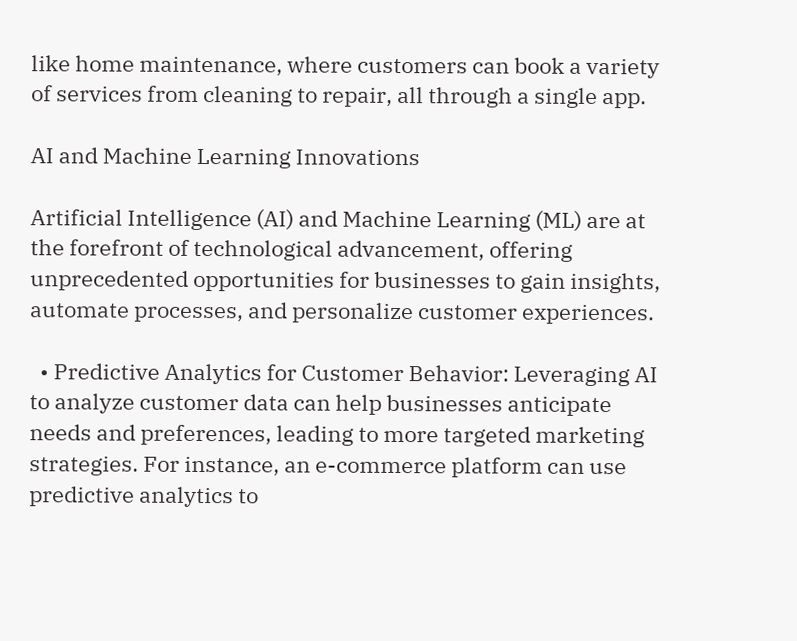like home maintenance, where customers can book a variety of services from cleaning to repair, all through a single app.

AI and Machine Learning Innovations

Artificial Intelligence (AI) and Machine Learning (ML) are at the forefront of technological advancement, offering unprecedented opportunities for businesses to gain insights, automate processes, and personalize customer experiences.

  • Predictive Analytics for Customer Behavior: Leveraging AI to analyze customer data can help businesses anticipate needs and preferences, leading to more targeted marketing strategies. For instance, an e-commerce platform can use predictive analytics to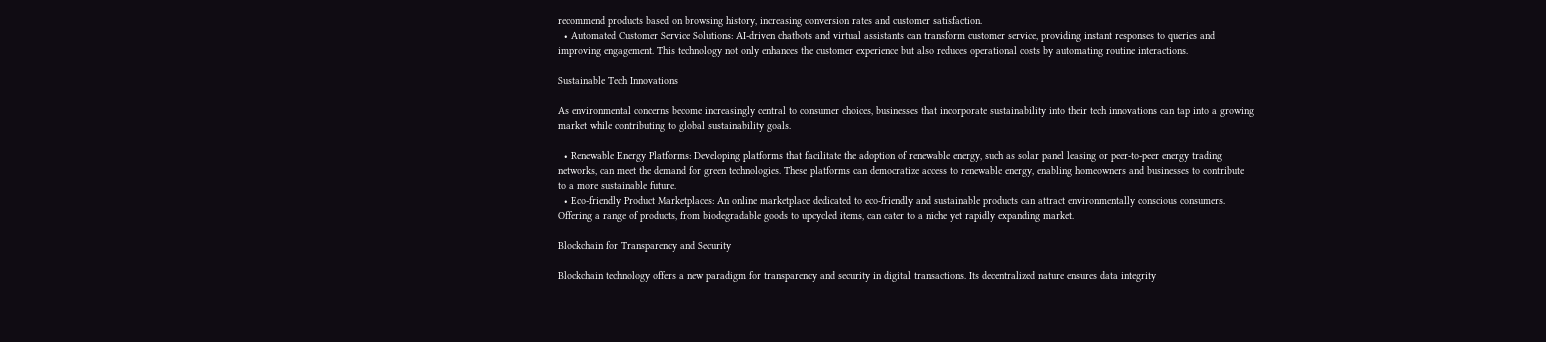recommend products based on browsing history, increasing conversion rates and customer satisfaction.
  • Automated Customer Service Solutions: AI-driven chatbots and virtual assistants can transform customer service, providing instant responses to queries and improving engagement. This technology not only enhances the customer experience but also reduces operational costs by automating routine interactions.

Sustainable Tech Innovations

As environmental concerns become increasingly central to consumer choices, businesses that incorporate sustainability into their tech innovations can tap into a growing market while contributing to global sustainability goals.

  • Renewable Energy Platforms: Developing platforms that facilitate the adoption of renewable energy, such as solar panel leasing or peer-to-peer energy trading networks, can meet the demand for green technologies. These platforms can democratize access to renewable energy, enabling homeowners and businesses to contribute to a more sustainable future.
  • Eco-friendly Product Marketplaces: An online marketplace dedicated to eco-friendly and sustainable products can attract environmentally conscious consumers. Offering a range of products, from biodegradable goods to upcycled items, can cater to a niche yet rapidly expanding market.

Blockchain for Transparency and Security

Blockchain technology offers a new paradigm for transparency and security in digital transactions. Its decentralized nature ensures data integrity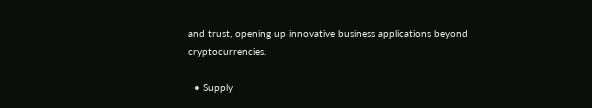and trust, opening up innovative business applications beyond cryptocurrencies.

  • Supply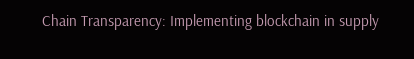Chain Transparency: Implementing blockchain in supply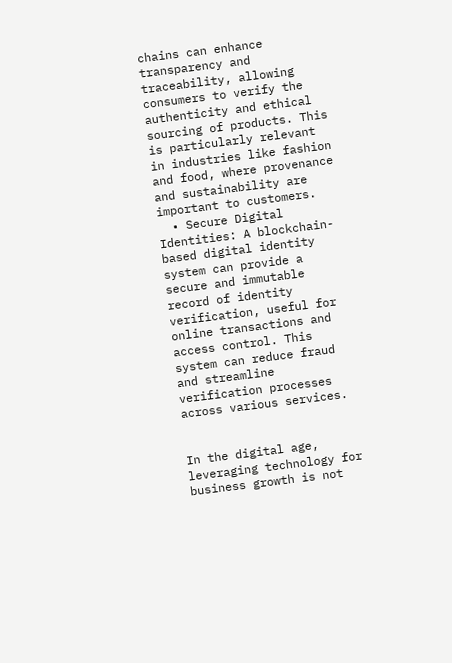chains can enhance transparency and traceability, allowing consumers to verify the authenticity and ethical sourcing of products. This is particularly relevant in industries like fashion and food, where provenance and sustainability are important to customers.
  • Secure Digital Identities: A blockchain-based digital identity system can provide a secure and immutable record of identity verification, useful for online transactions and access control. This system can reduce fraud and streamline verification processes across various services.


In the digital age, leveraging technology for business growth is not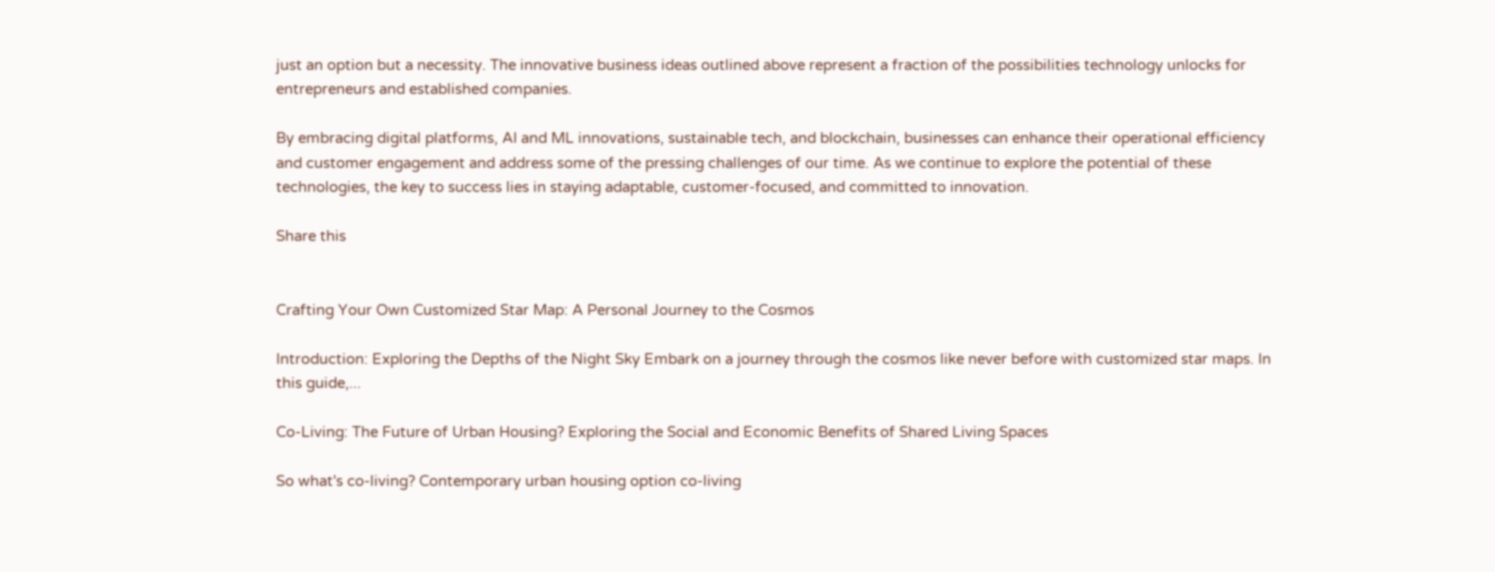just an option but a necessity. The innovative business ideas outlined above represent a fraction of the possibilities technology unlocks for entrepreneurs and established companies.

By embracing digital platforms, AI and ML innovations, sustainable tech, and blockchain, businesses can enhance their operational efficiency and customer engagement and address some of the pressing challenges of our time. As we continue to explore the potential of these technologies, the key to success lies in staying adaptable, customer-focused, and committed to innovation.

Share this


Crafting Your Own Customized Star Map: A Personal Journey to the Cosmos

Introduction: Exploring the Depths of the Night Sky Embark on a journey through the cosmos like never before with customized star maps. In this guide,...

Co-Living: The Future of Urban Housing? Exploring the Social and Economic Benefits of Shared Living Spaces

So what's co-living? Contemporary urban housing option co-living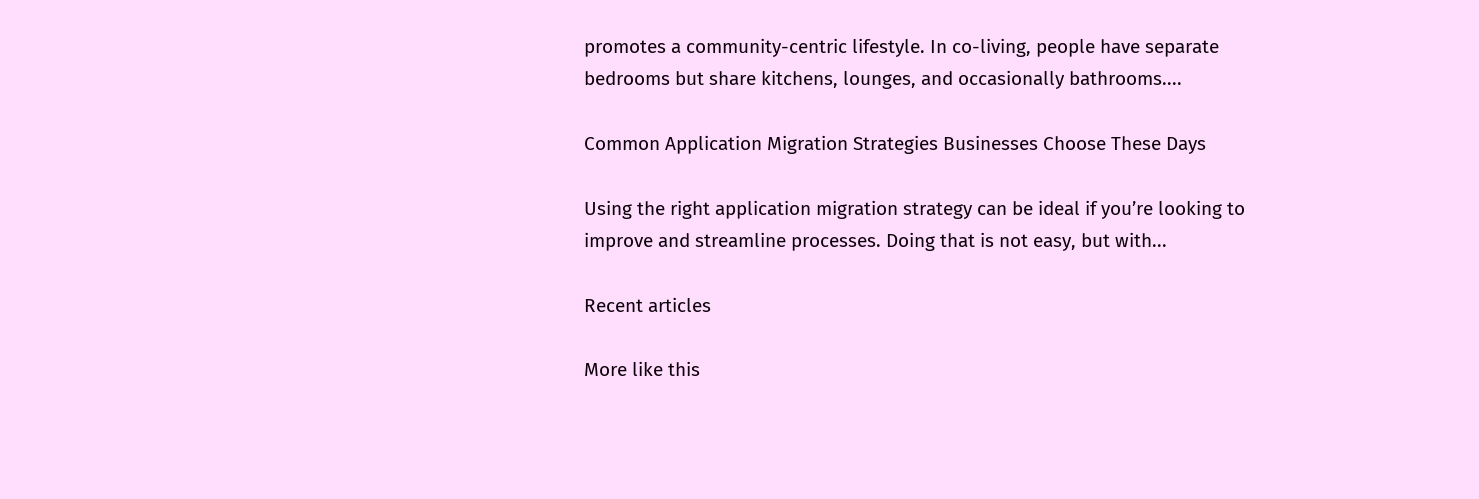promotes a community-centric lifestyle. In co-living, people have separate bedrooms but share kitchens, lounges, and occasionally bathrooms....

Common Application Migration Strategies Businesses Choose These Days

Using the right application migration strategy can be ideal if you’re looking to improve and streamline processes. Doing that is not easy, but with...

Recent articles

More like this